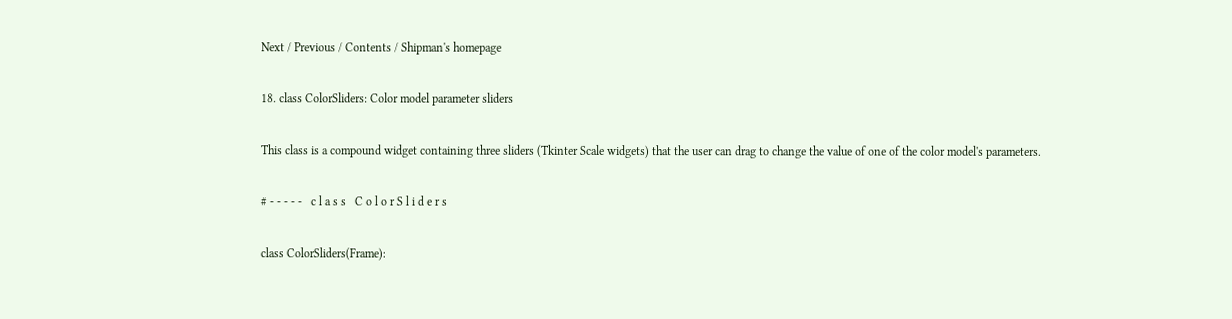Next / Previous / Contents / Shipman's homepage

18. class ColorSliders: Color model parameter sliders

This class is a compound widget containing three sliders (Tkinter Scale widgets) that the user can drag to change the value of one of the color model's parameters.

# - - - - -   c l a s s   C o l o r S l i d e r s

class ColorSliders(Frame):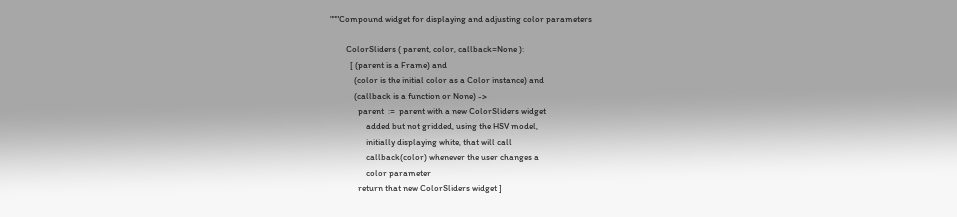"""Compound widget for displaying and adjusting color parameters

        ColorSliders ( parent, color, callback=None ):
          [ (parent is a Frame) and
            (color is the initial color as a Color instance) and
            (callback is a function or None) ->
              parent  :=  parent with a new ColorSliders widget
                  added but not gridded, using the HSV model,
                  initially displaying white, that will call
                  callback(color) whenever the user changes a
                  color parameter
              return that new ColorSliders widget ]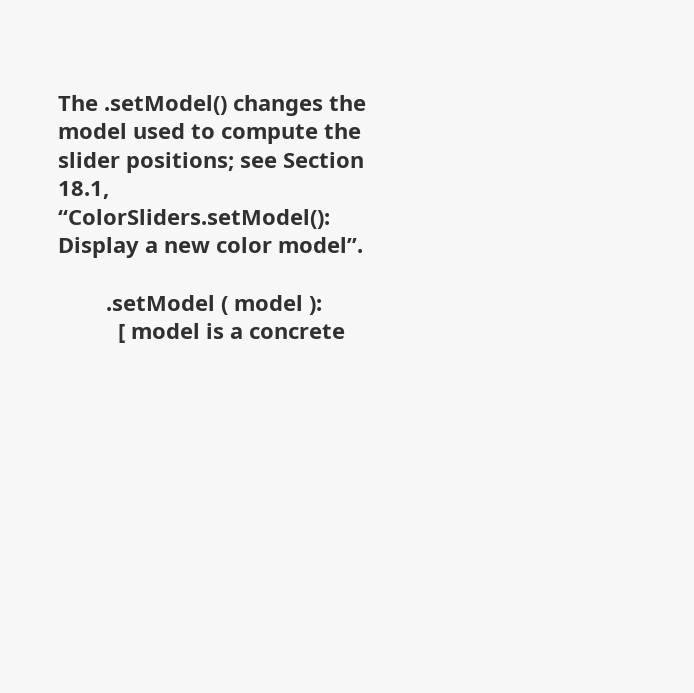The .setModel() changes the model used to compute the slider positions; see Section 18.1, “ColorSliders.setModel(): Display a new color model”.

        .setModel ( model ):
          [ model is a concrete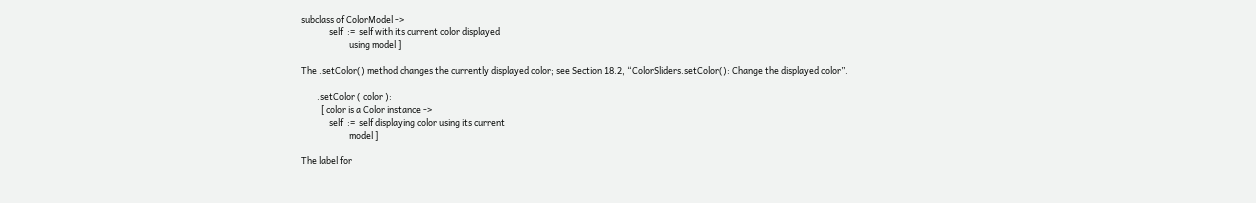subclass of ColorModel ->
              self  :=  self with its current color displayed
                        using model ]

The .setColor() method changes the currently displayed color; see Section 18.2, “ColorSliders.setColor(): Change the displayed color”.

        .setColor ( color ):
          [ color is a Color instance ->
              self  :=  self displaying color using its current
                        model ]

The label for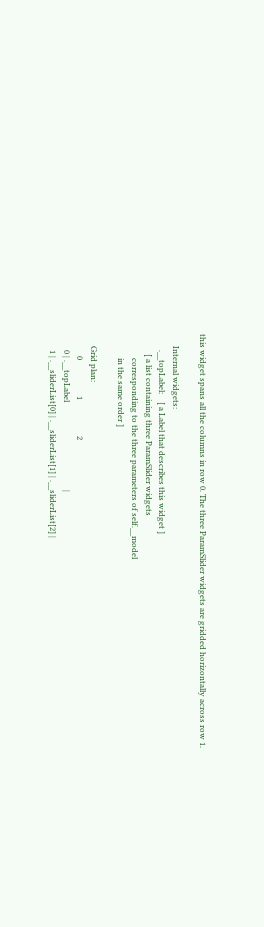this widget spans all the columns in row 0. The three ParamSlider widgets are gridded horizontally across row 1.

      Internal widgets:
        .__topLabel:    [ a Label that describes this widget ]
          [ a list containing three ParamSlider widgets
            corresponding to the three parameters of self.__model
            in the same order ]

      Grid plan:
           0                  1                  2
        0 | .__topLabel                                            |
        1 | .__sliderList[0] | .__sliderList[1] | .__sliderList[2] |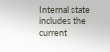Internal state includes the current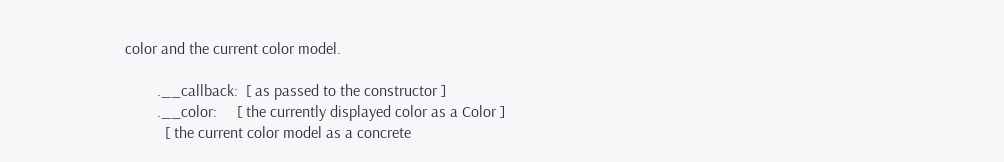color and the current color model.

        .__callback:  [ as passed to the constructor ]
        .__color:     [ the currently displayed color as a Color ]
          [ the current color model as a concrete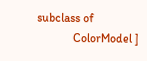subclass of
            ColorModel ]